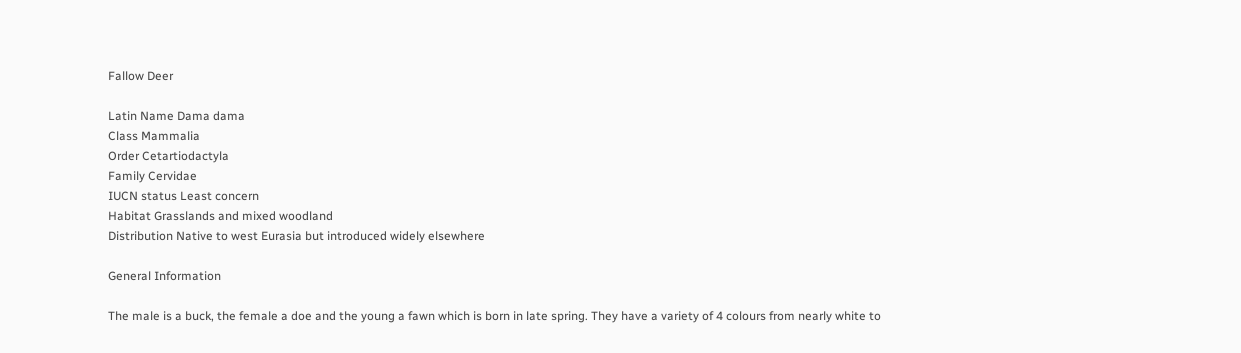Fallow Deer

Latin Name Dama dama
Class Mammalia
Order Cetartiodactyla
Family Cervidae
IUCN status Least concern
Habitat Grasslands and mixed woodland
Distribution Native to west Eurasia but introduced widely elsewhere

General Information

The male is a buck, the female a doe and the young a fawn which is born in late spring. They have a variety of 4 colours from nearly white to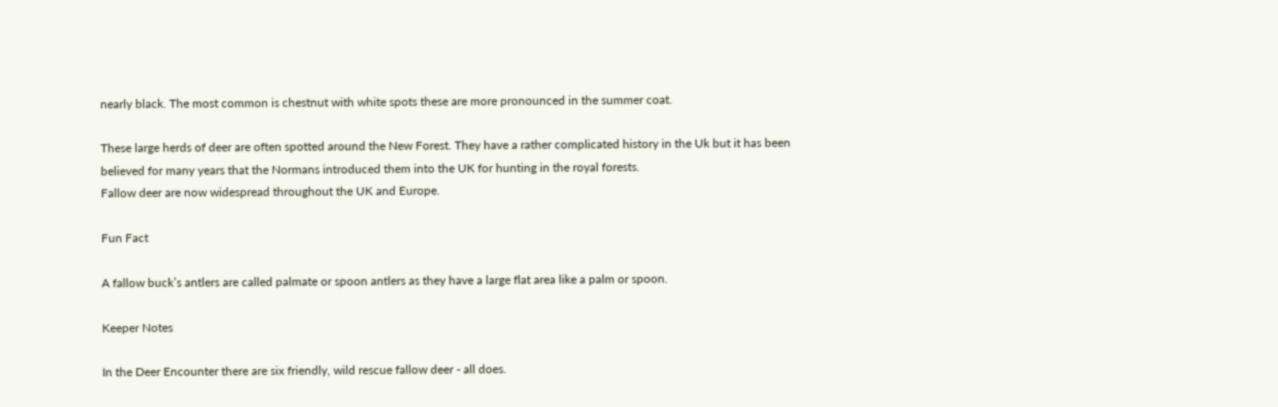nearly black. The most common is chestnut with white spots these are more pronounced in the summer coat.

These large herds of deer are often spotted around the New Forest. They have a rather complicated history in the Uk but it has been believed for many years that the Normans introduced them into the UK for hunting in the royal forests.
Fallow deer are now widespread throughout the UK and Europe.

Fun Fact

A fallow buck’s antlers are called palmate or spoon antlers as they have a large flat area like a palm or spoon.

Keeper Notes

In the Deer Encounter there are six friendly, wild rescue fallow deer - all does.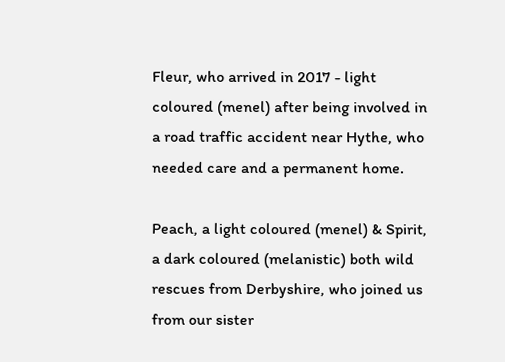Fleur, who arrived in 2017 - light coloured (menel) after being involved in a road traffic accident near Hythe, who needed care and a permanent home.

Peach, a light coloured (menel) & Spirit, a dark coloured (melanistic) both wild rescues from Derbyshire, who joined us from our sister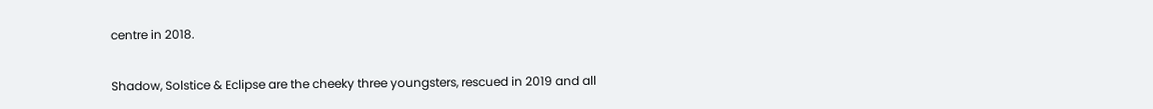centre in 2018.

Shadow, Solstice & Eclipse are the cheeky three youngsters, rescued in 2019 and all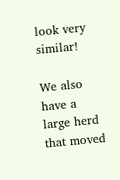look very similar!

We also have a large herd that moved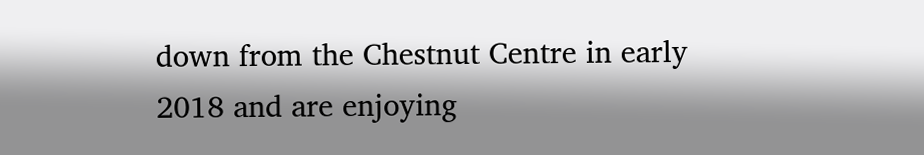down from the Chestnut Centre in early 2018 and are enjoying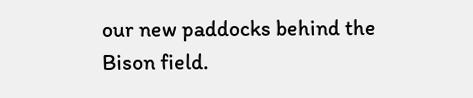our new paddocks behind the Bison field.